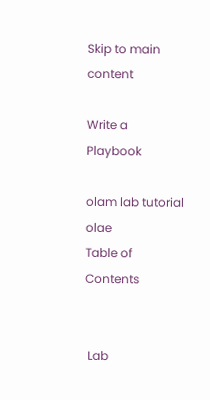Skip to main content

Write a Playbook

olam lab tutorial olae
Table of Contents


 Lab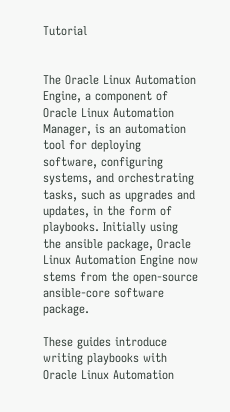Tutorial


The Oracle Linux Automation Engine, a component of Oracle Linux Automation Manager, is an automation tool for deploying software, configuring systems, and orchestrating tasks, such as upgrades and updates, in the form of playbooks. Initially using the ansible package, Oracle Linux Automation Engine now stems from the open-source ansible-core software package.

These guides introduce writing playbooks with Oracle Linux Automation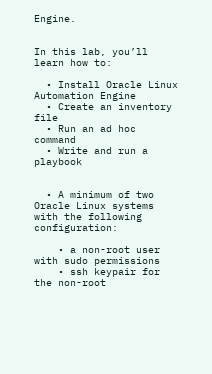Engine.


In this lab, you’ll learn how to:

  • Install Oracle Linux Automation Engine
  • Create an inventory file
  • Run an ad hoc command
  • Write and run a playbook


  • A minimum of two Oracle Linux systems with the following configuration:

    • a non-root user with sudo permissions
    • ssh keypair for the non-root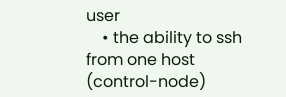user
    • the ability to ssh from one host (control-node)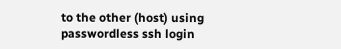to the other (host) using passwordless ssh login